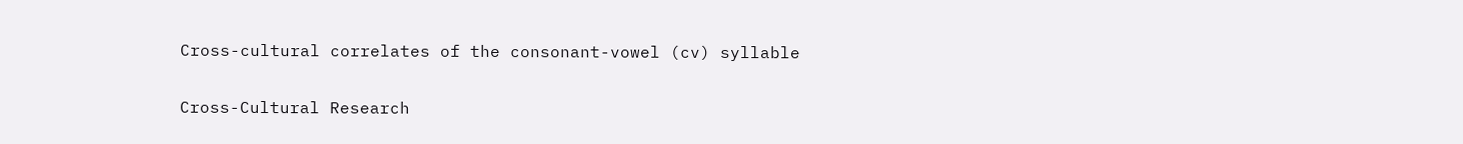Cross-cultural correlates of the consonant-vowel (cv) syllable

Cross-Cultural Research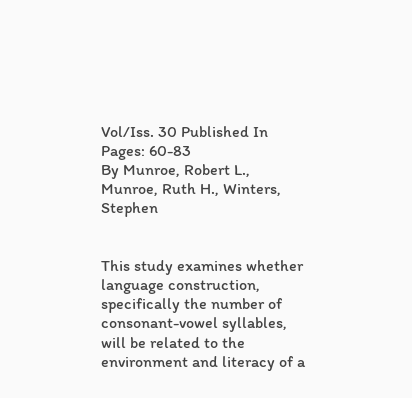Vol/Iss. 30 Published In Pages: 60-83
By Munroe, Robert L., Munroe, Ruth H., Winters, Stephen


This study examines whether language construction, specifically the number of consonant-vowel syllables, will be related to the environment and literacy of a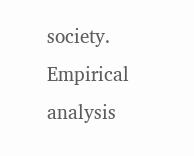society. Empirical analysis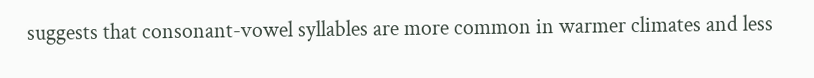suggests that consonant-vowel syllables are more common in warmer climates and less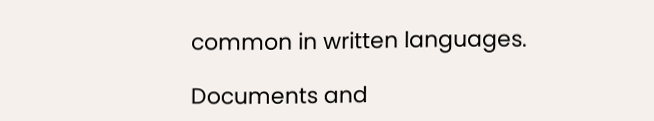common in written languages.

Documents and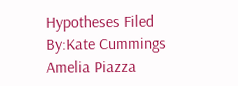Hypotheses Filed By:Kate Cummings Amelia Piazza